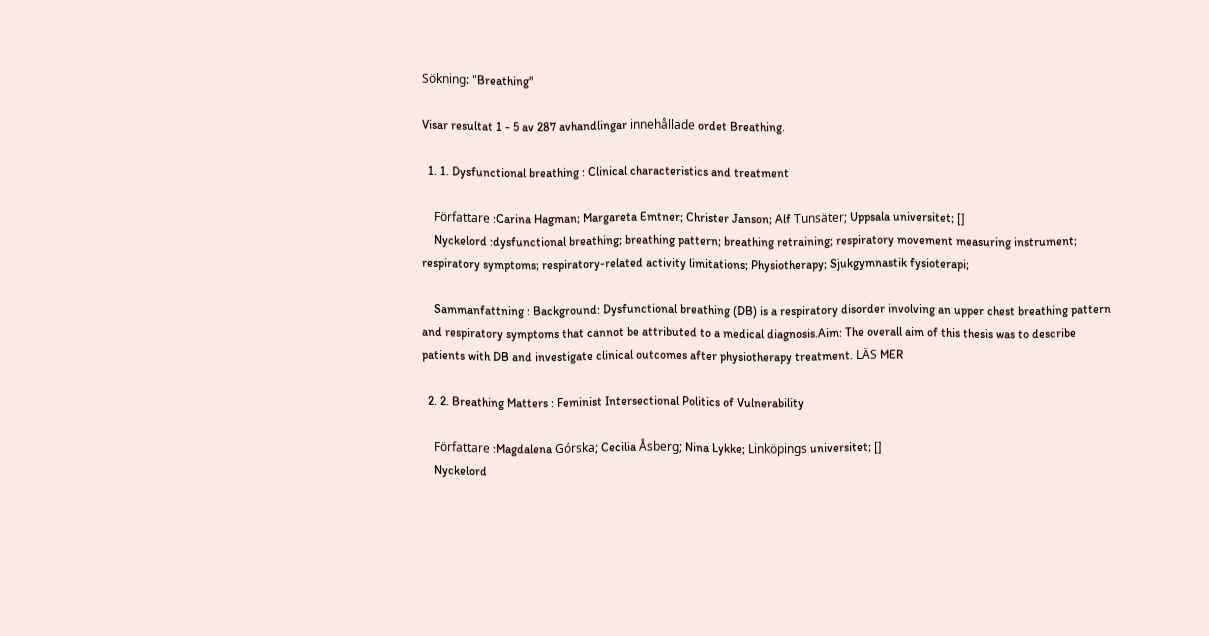Sökning: "Breathing"

Visar resultat 1 - 5 av 287 avhandlingar innehållade ordet Breathing.

  1. 1. Dysfunctional breathing : Clinical characteristics and treatment

    Författare :Carina Hagman; Margareta Emtner; Christer Janson; Alf Tunsäter; Uppsala universitet; []
    Nyckelord :dysfunctional breathing; breathing pattern; breathing retraining; respiratory movement measuring instrument; respiratory symptoms; respiratory-related activity limitations; Physiotherapy; Sjukgymnastik fysioterapi;

    Sammanfattning : Background: Dysfunctional breathing (DB) is a respiratory disorder involving an upper chest breathing pattern and respiratory symptoms that cannot be attributed to a medical diagnosis.Aim: The overall aim of this thesis was to describe patients with DB and investigate clinical outcomes after physiotherapy treatment. LÄS MER

  2. 2. Breathing Matters : Feminist Intersectional Politics of Vulnerability

    Författare :Magdalena Górska; Cecilia Åsberg; Nina Lykke; Linköpings universitet; []
    Nyckelord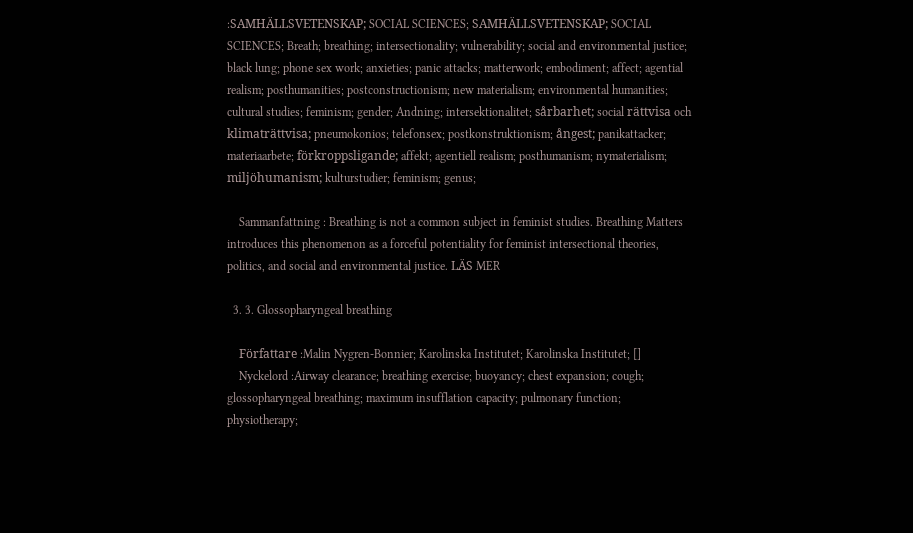:SAMHÄLLSVETENSKAP; SOCIAL SCIENCES; SAMHÄLLSVETENSKAP; SOCIAL SCIENCES; Breath; breathing; intersectionality; vulnerability; social and environmental justice; black lung; phone sex work; anxieties; panic attacks; matterwork; embodiment; affect; agential realism; posthumanities; postconstructionism; new materialism; environmental humanities; cultural studies; feminism; gender; Andning; intersektionalitet; sårbarhet; social rättvisa och klimaträttvisa; pneumokonios; telefonsex; postkonstruktionism; ångest; panikattacker; materiaarbete; förkroppsligande; affekt; agentiell realism; posthumanism; nymaterialism; miljöhumanism; kulturstudier; feminism; genus;

    Sammanfattning : Breathing is not a common subject in feminist studies. Breathing Matters introduces this phenomenon as a forceful potentiality for feminist intersectional theories, politics, and social and environmental justice. LÄS MER

  3. 3. Glossopharyngeal breathing

    Författare :Malin Nygren-Bonnier; Karolinska Institutet; Karolinska Institutet; []
    Nyckelord :Airway clearance; breathing exercise; buoyancy; chest expansion; cough; glossopharyngeal breathing; maximum insufflation capacity; pulmonary function; physiotherapy;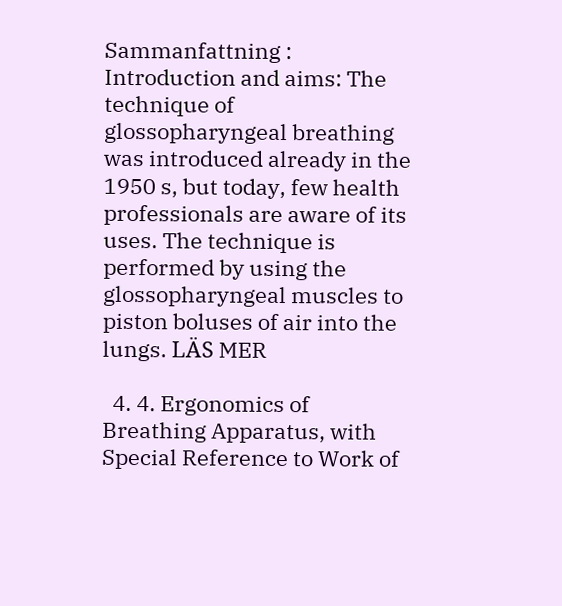Sammanfattning : Introduction and aims: The technique of glossopharyngeal breathing was introduced already in the 1950 s, but today, few health professionals are aware of its uses. The technique is performed by using the glossopharyngeal muscles to piston boluses of air into the lungs. LÄS MER

  4. 4. Ergonomics of Breathing Apparatus, with Special Reference to Work of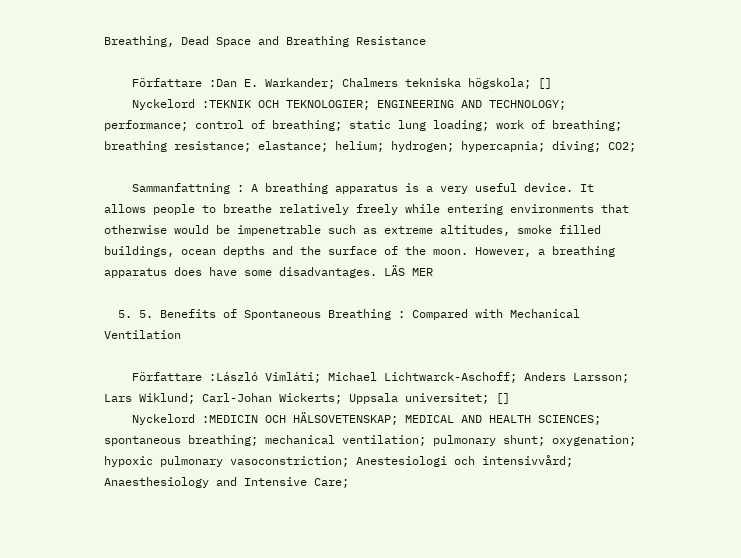Breathing, Dead Space and Breathing Resistance

    Författare :Dan E. Warkander; Chalmers tekniska högskola; []
    Nyckelord :TEKNIK OCH TEKNOLOGIER; ENGINEERING AND TECHNOLOGY; performance; control of breathing; static lung loading; work of breathing; breathing resistance; elastance; helium; hydrogen; hypercapnia; diving; CO2;

    Sammanfattning : A breathing apparatus is a very useful device. It allows people to breathe relatively freely while entering environments that otherwise would be impenetrable such as extreme altitudes, smoke filled buildings, ocean depths and the surface of the moon. However, a breathing apparatus does have some disadvantages. LÄS MER

  5. 5. Benefits of Spontaneous Breathing : Compared with Mechanical Ventilation

    Författare :László Vimláti; Michael Lichtwarck-Aschoff; Anders Larsson; Lars Wiklund; Carl-Johan Wickerts; Uppsala universitet; []
    Nyckelord :MEDICIN OCH HÄLSOVETENSKAP; MEDICAL AND HEALTH SCIENCES; spontaneous breathing; mechanical ventilation; pulmonary shunt; oxygenation; hypoxic pulmonary vasoconstriction; Anestesiologi och intensivvård; Anaesthesiology and Intensive Care;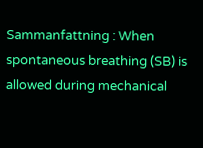Sammanfattning : When spontaneous breathing (SB) is allowed during mechanical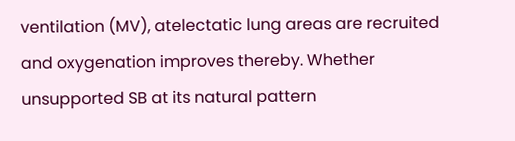ventilation (MV), atelectatic lung areas are recruited and oxygenation improves thereby. Whether unsupported SB at its natural pattern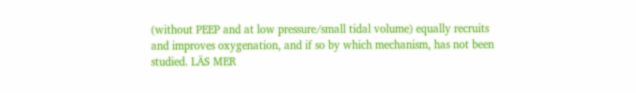(without PEEP and at low pressure/small tidal volume) equally recruits and improves oxygenation, and if so by which mechanism, has not been studied. LÄS MER